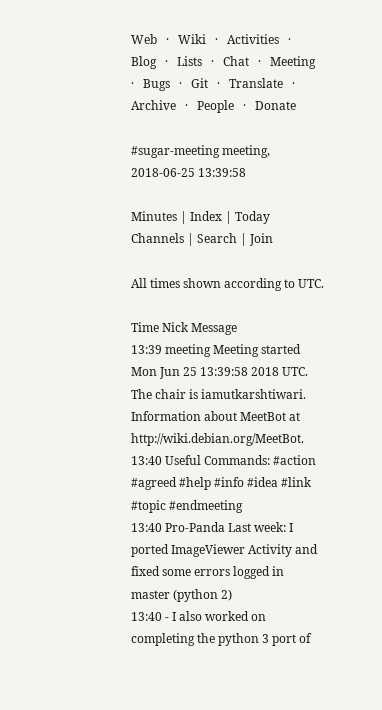Web   ·   Wiki   ·   Activities   ·   Blog   ·   Lists   ·   Chat   ·   Meeting   ·   Bugs   ·   Git   ·   Translate   ·   Archive   ·   People   ·   Donate

#sugar-meeting meeting, 2018-06-25 13:39:58

Minutes | Index | Today     Channels | Search | Join

All times shown according to UTC.

Time Nick Message
13:39 meeting Meeting started Mon Jun 25 13:39:58 2018 UTC. The chair is iamutkarshtiwari. Information about MeetBot at http://wiki.debian.org/MeetBot.
13:40 Useful Commands: #action #agreed #help #info #idea #link #topic #endmeeting
13:40 Pro-Panda Last week: I ported ImageViewer Activity and fixed some errors logged in master (python 2)
13:40 - I also worked on completing the python 3 port of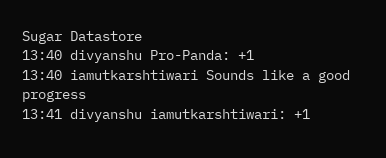Sugar Datastore
13:40 divyanshu Pro-Panda: +1
13:40 iamutkarshtiwari Sounds like a good progress
13:41 divyanshu iamutkarshtiwari: +1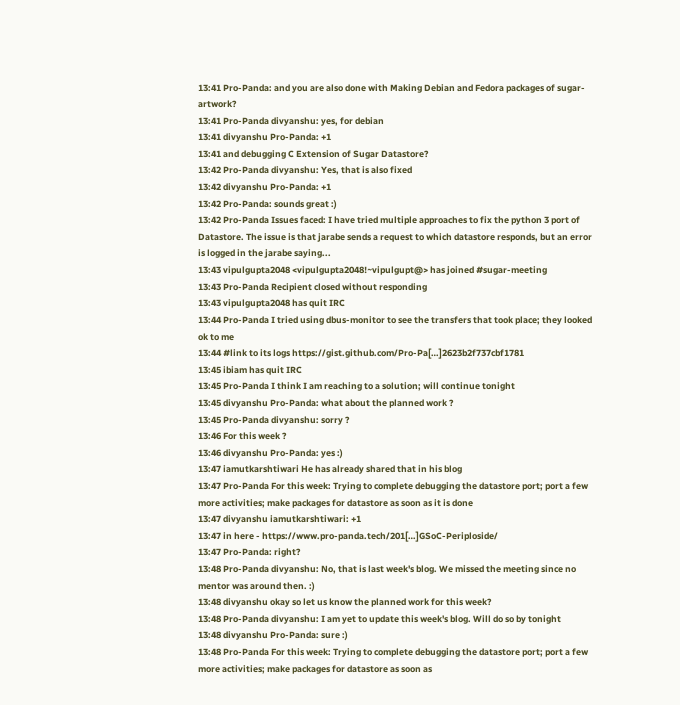13:41 Pro-Panda: and you are also done with Making Debian and Fedora packages of sugar-artwork?
13:41 Pro-Panda divyanshu: yes, for debian
13:41 divyanshu Pro-Panda: +1
13:41 and debugging C Extension of Sugar Datastore?
13:42 Pro-Panda divyanshu: Yes, that is also fixed
13:42 divyanshu Pro-Panda: +1
13:42 Pro-Panda: sounds great :)
13:42 Pro-Panda Issues faced: I have tried multiple approaches to fix the python 3 port of Datastore. The issue is that jarabe sends a request to which datastore responds, but an error is logged in the jarabe saying...
13:43 vipulgupta2048 <vipulgupta2048!~vipulgupt@> has joined #sugar-meeting
13:43 Pro-Panda Recipient closed without responding
13:43 vipulgupta2048 has quit IRC
13:44 Pro-Panda I tried using dbus-monitor to see the transfers that took place; they looked ok to me
13:44 #link to its logs https://gist.github.com/Pro-Pa[…]2623b2f737cbf1781
13:45 ibiam has quit IRC
13:45 Pro-Panda I think I am reaching to a solution; will continue tonight
13:45 divyanshu Pro-Panda: what about the planned work ?
13:45 Pro-Panda divyanshu: sorry ?
13:46 For this week ?
13:46 divyanshu Pro-Panda: yes :)
13:47 iamutkarshtiwari He has already shared that in his blog
13:47 Pro-Panda For this week: Trying to complete debugging the datastore port; port a few more activities; make packages for datastore as soon as it is done
13:47 divyanshu iamutkarshtiwari: +1
13:47 in here - https://www.pro-panda.tech/201[…]GSoC-Periploside/
13:47 Pro-Panda: right?
13:48 Pro-Panda divyanshu: No, that is last week's blog. We missed the meeting since no mentor was around then. :)
13:48 divyanshu okay so let us know the planned work for this week?
13:48 Pro-Panda divyanshu: I am yet to update this week's blog. Will do so by tonight
13:48 divyanshu Pro-Panda: sure :)
13:48 Pro-Panda For this week: Trying to complete debugging the datastore port; port a few more activities; make packages for datastore as soon as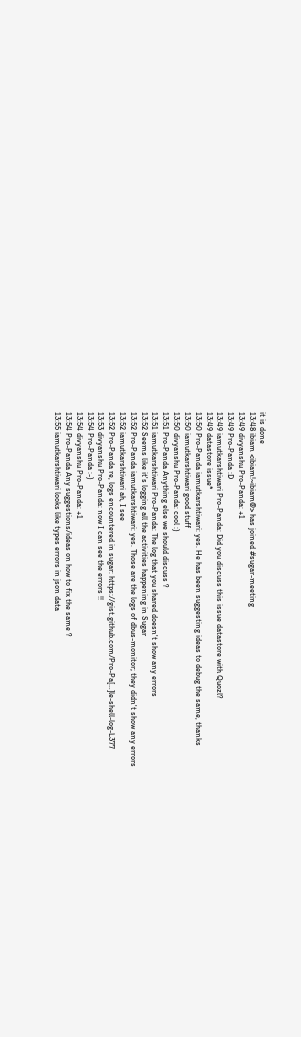it is done
13:48 ibiam <ibiam!~ibiam@> has joined #sugar-meeting
13:49 divyanshu Pro-Panda: +1
13:49 Pro-Panda :D
13:49 iamutkarshtiwari Pro-Panda: Did you discuss this issue datastore with Quozl?
13:49 datastore issue*
13:50 Pro-Panda iamutkarshtiwari: yes. He has been suggesting ideas to debug the same, thanks
13:50 iamutkarshtiwari good stuff
13:50 divyanshu Pro-Panda: cool :)
13:51 Pro-Panda Anything else we should discuss ?
13:51 iamutkarshtiwari Pro-Panda: The log that you shared doesn't show any errors
13:52 Seems like it's logging all the activities happening in Sugar
13:52 Pro-Panda iamutkarshtiwari: yes. Those are the logs of dbus-monitor; they didn't show any errors
13:52 iamutkarshtiwari ah, I see
13:52 Pro-Panda re, logs encountered in sugar: https://gist.github.com/Pro-Pa[…]le-shell-log-L377
13:53 divyanshu Pro-Panda: now I can see the errors !!
13:54 Pro-Panda :-)
13:54 divyanshu Pro-Panda: +1
13:54 Pro-Panda Any suggestions/ideas on how to fix the same ?
13:55 iamutkarshtiwari looks like types errors in json data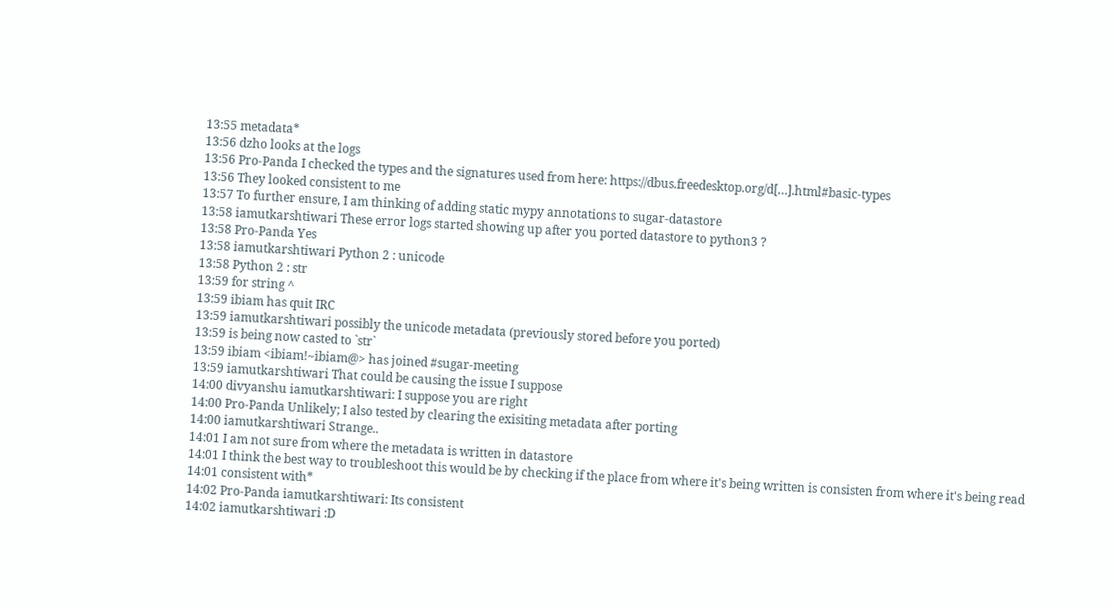13:55 metadata*
13:56 dzho looks at the logs
13:56 Pro-Panda I checked the types and the signatures used from here: https://dbus.freedesktop.org/d[…].html#basic-types
13:56 They looked consistent to me
13:57 To further ensure, I am thinking of adding static mypy annotations to sugar-datastore
13:58 iamutkarshtiwari These error logs started showing up after you ported datastore to python3 ?
13:58 Pro-Panda Yes
13:58 iamutkarshtiwari Python 2 : unicode
13:58 Python 2 : str
13:59 for string ^
13:59 ibiam has quit IRC
13:59 iamutkarshtiwari possibly the unicode metadata (previously stored before you ported)
13:59 is being now casted to `str`
13:59 ibiam <ibiam!~ibiam@> has joined #sugar-meeting
13:59 iamutkarshtiwari That could be causing the issue I suppose
14:00 divyanshu iamutkarshtiwari: I suppose you are right
14:00 Pro-Panda Unlikely; I also tested by clearing the exisiting metadata after porting
14:00 iamutkarshtiwari Strange..
14:01 I am not sure from where the metadata is written in datastore
14:01 I think the best way to troubleshoot this would be by checking if the place from where it's being written is consisten from where it's being read
14:01 consistent with*
14:02 Pro-Panda iamutkarshtiwari: Its consistent
14:02 iamutkarshtiwari :D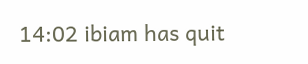14:02 ibiam has quit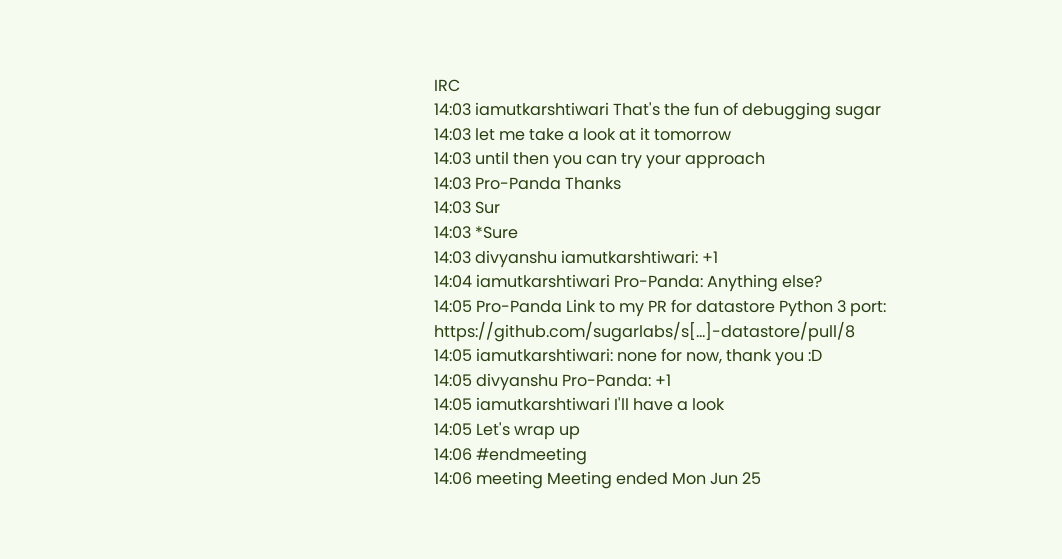IRC
14:03 iamutkarshtiwari That's the fun of debugging sugar
14:03 let me take a look at it tomorrow
14:03 until then you can try your approach
14:03 Pro-Panda Thanks
14:03 Sur
14:03 *Sure
14:03 divyanshu iamutkarshtiwari: +1
14:04 iamutkarshtiwari Pro-Panda: Anything else?
14:05 Pro-Panda Link to my PR for datastore Python 3 port: https://github.com/sugarlabs/s[…]-datastore/pull/8
14:05 iamutkarshtiwari: none for now, thank you :D
14:05 divyanshu Pro-Panda: +1
14:05 iamutkarshtiwari I'll have a look
14:05 Let's wrap up
14:06 #endmeeting
14:06 meeting Meeting ended Mon Jun 25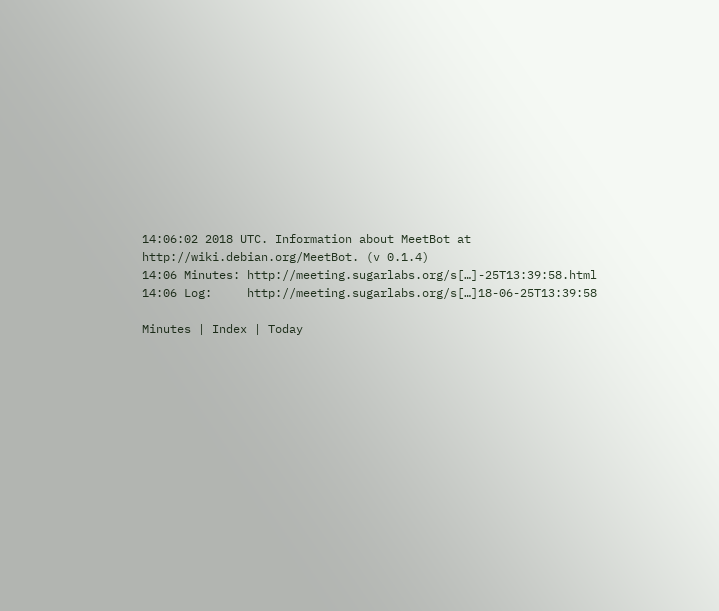14:06:02 2018 UTC. Information about MeetBot at http://wiki.debian.org/MeetBot. (v 0.1.4)
14:06 Minutes: http://meeting.sugarlabs.org/s[…]-25T13:39:58.html
14:06 Log:     http://meeting.sugarlabs.org/s[…]18-06-25T13:39:58

Minutes | Index | Today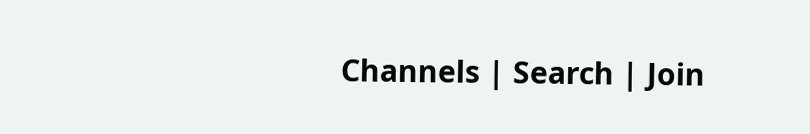Channels | Search | Join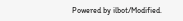Powered by ilbot/Modified.